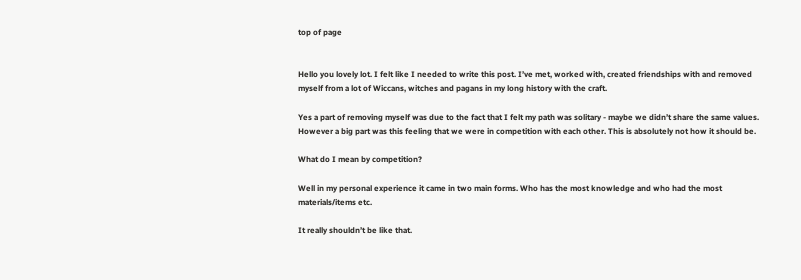top of page


Hello you lovely lot. I felt like I needed to write this post. I’ve met, worked with, created friendships with and removed myself from a lot of Wiccans, witches and pagans in my long history with the craft.

Yes a part of removing myself was due to the fact that I felt my path was solitary - maybe we didn’t share the same values. However a big part was this feeling that we were in competition with each other. This is absolutely not how it should be.

What do I mean by competition?

Well in my personal experience it came in two main forms. Who has the most knowledge and who had the most materials/items etc.

It really shouldn’t be like that.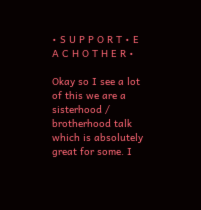• S U P P O R T • E A C H O T H E R •

Okay so I see a lot of this we are a sisterhood / brotherhood talk which is absolutely great for some. I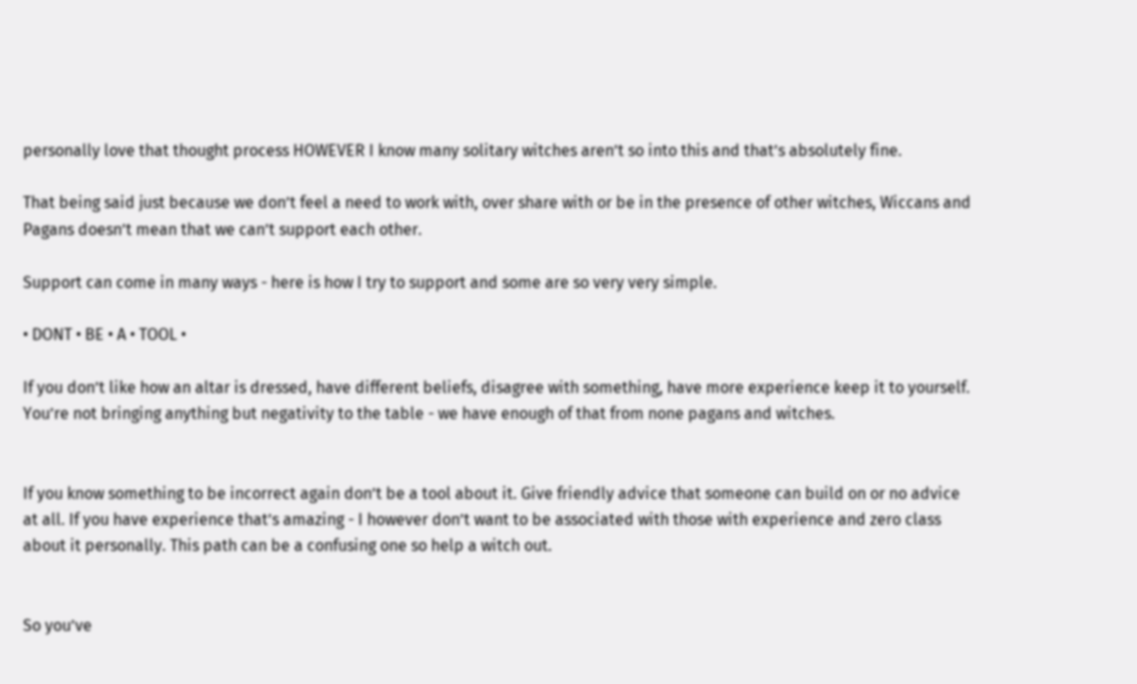personally love that thought process HOWEVER I know many solitary witches aren’t so into this and that’s absolutely fine.

That being said just because we don’t feel a need to work with, over share with or be in the presence of other witches, Wiccans and Pagans doesn’t mean that we can’t support each other.

Support can come in many ways - here is how I try to support and some are so very very simple.

• DONT • BE • A • TOOL •

If you don’t like how an altar is dressed, have different beliefs, disagree with something, have more experience keep it to yourself. You’re not bringing anything but negativity to the table - we have enough of that from none pagans and witches.


If you know something to be incorrect again don’t be a tool about it. Give friendly advice that someone can build on or no advice at all. If you have experience that’s amazing - I however don’t want to be associated with those with experience and zero class about it personally. This path can be a confusing one so help a witch out.


So you’ve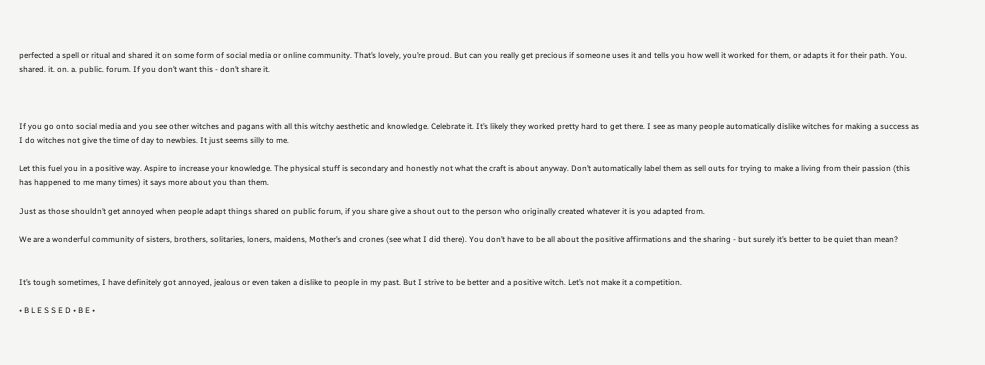perfected a spell or ritual and shared it on some form of social media or online community. That’s lovely, you’re proud. But can you really get precious if someone uses it and tells you how well it worked for them, or adapts it for their path. You. shared. it. on. a. public. forum. If you don’t want this - don’t share it.



If you go onto social media and you see other witches and pagans with all this witchy aesthetic and knowledge. Celebrate it. It’s likely they worked pretty hard to get there. I see as many people automatically dislike witches for making a success as I do witches not give the time of day to newbies. It just seems silly to me.

Let this fuel you in a positive way. Aspire to increase your knowledge. The physical stuff is secondary and honestly not what the craft is about anyway. Don’t automatically label them as sell outs for trying to make a living from their passion (this has happened to me many times) it says more about you than them.

Just as those shouldn’t get annoyed when people adapt things shared on public forum, if you share give a shout out to the person who originally created whatever it is you adapted from.

We are a wonderful community of sisters, brothers, solitaries, loners, maidens, Mother’s and crones (see what I did there). You don’t have to be all about the positive affirmations and the sharing - but surely it’s better to be quiet than mean?


It’s tough sometimes, I have definitely got annoyed, jealous or even taken a dislike to people in my past. But I strive to be better and a positive witch. Let’s not make it a competition.

• B L E S S E D • B E •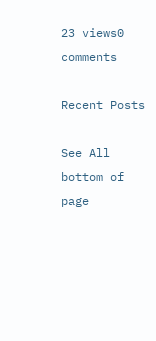23 views0 comments

Recent Posts

See All
bottom of page